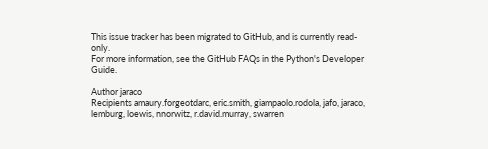This issue tracker has been migrated to GitHub, and is currently read-only.
For more information, see the GitHub FAQs in the Python's Developer Guide.

Author jaraco
Recipients amaury.forgeotdarc, eric.smith, giampaolo.rodola, jafo, jaraco, lemburg, loewis, nnorwitz, r.david.murray, swarren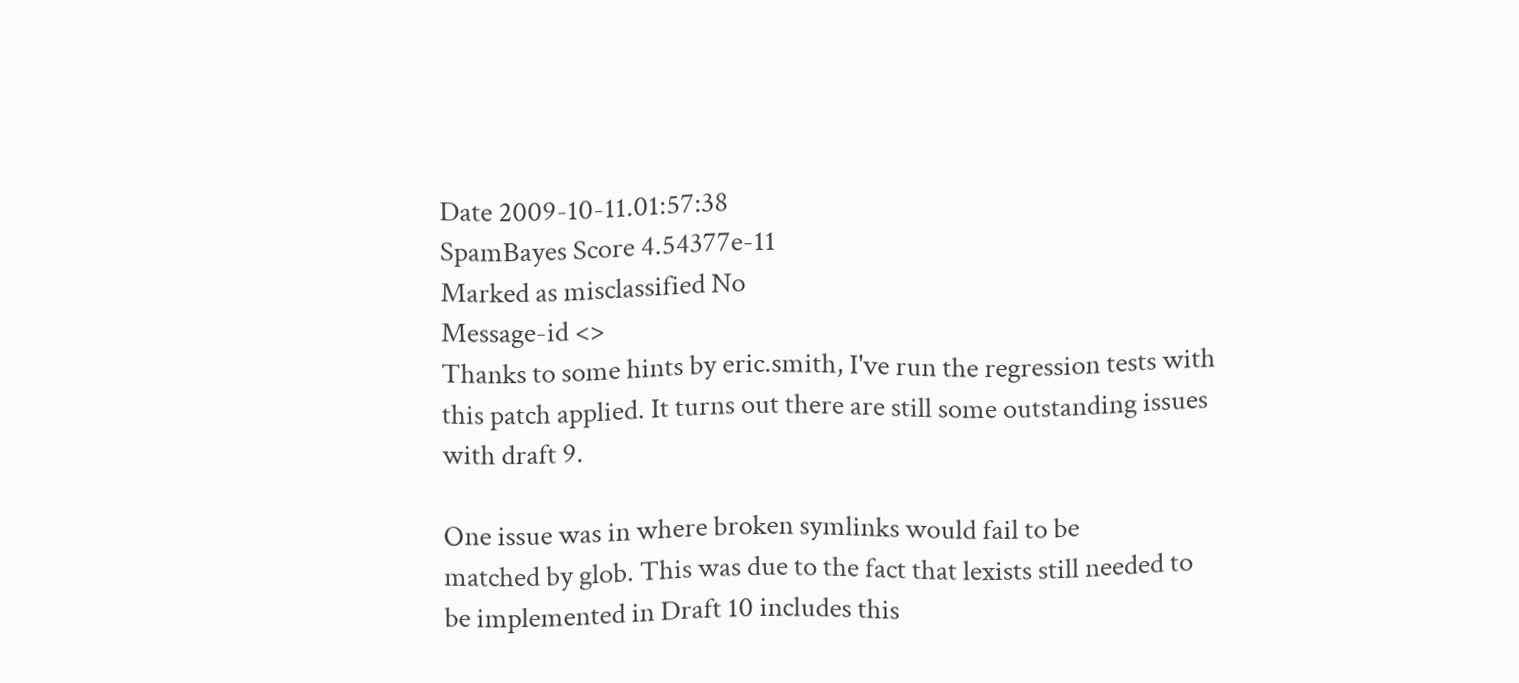Date 2009-10-11.01:57:38
SpamBayes Score 4.54377e-11
Marked as misclassified No
Message-id <>
Thanks to some hints by eric.smith, I've run the regression tests with
this patch applied. It turns out there are still some outstanding issues
with draft 9.

One issue was in where broken symlinks would fail to be
matched by glob. This was due to the fact that lexists still needed to
be implemented in Draft 10 includes this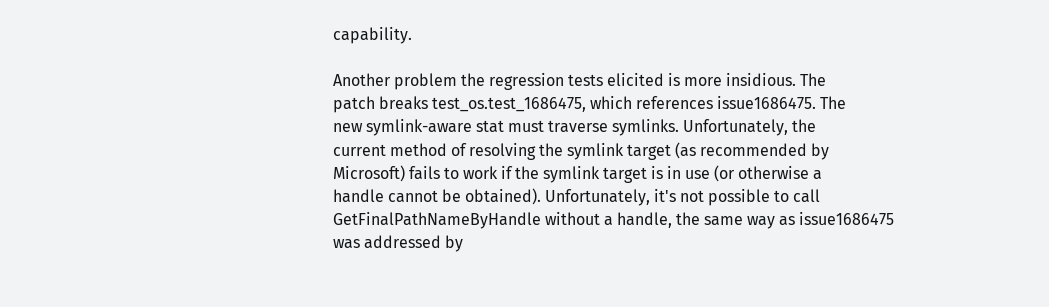capability.

Another problem the regression tests elicited is more insidious. The
patch breaks test_os.test_1686475, which references issue1686475. The
new symlink-aware stat must traverse symlinks. Unfortunately, the
current method of resolving the symlink target (as recommended by
Microsoft) fails to work if the symlink target is in use (or otherwise a
handle cannot be obtained). Unfortunately, it's not possible to call
GetFinalPathNameByHandle without a handle, the same way as issue1686475
was addressed by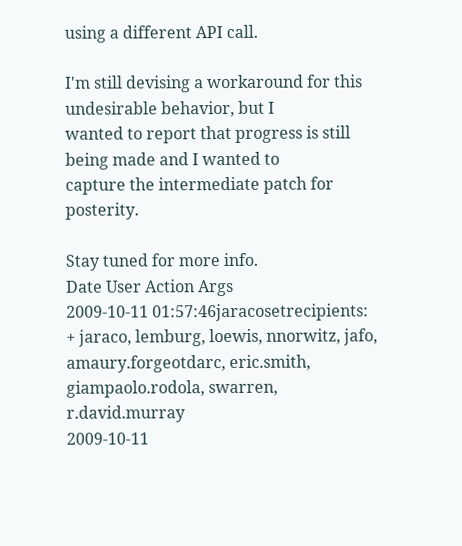using a different API call.

I'm still devising a workaround for this undesirable behavior, but I
wanted to report that progress is still being made and I wanted to
capture the intermediate patch for posterity.

Stay tuned for more info.
Date User Action Args
2009-10-11 01:57:46jaracosetrecipients: + jaraco, lemburg, loewis, nnorwitz, jafo, amaury.forgeotdarc, eric.smith, giampaolo.rodola, swarren, r.david.murray
2009-10-11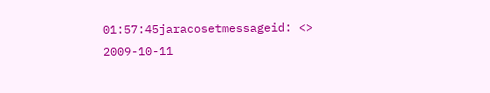01:57:45jaracosetmessageid: <>
2009-10-11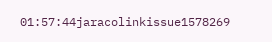01:57:44jaracolinkissue1578269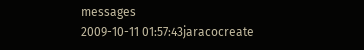messages
2009-10-11 01:57:43jaracocreate